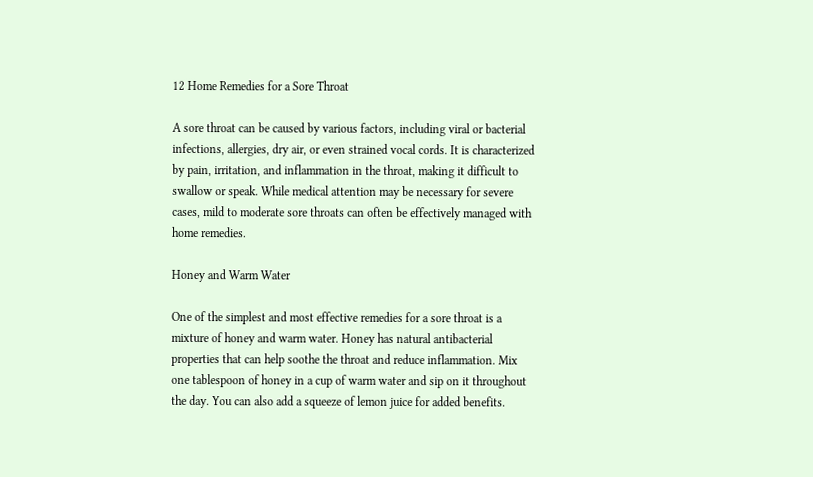12 Home Remedies for a Sore Throat

A sore throat can be caused by various factors, including viral or bacterial infections, allergies, dry air, or even strained vocal cords. It is characterized by pain, irritation, and inflammation in the throat, making it difficult to swallow or speak. While medical attention may be necessary for severe cases, mild to moderate sore throats can often be effectively managed with home remedies.

Honey and Warm Water

One of the simplest and most effective remedies for a sore throat is a mixture of honey and warm water. Honey has natural antibacterial properties that can help soothe the throat and reduce inflammation. Mix one tablespoon of honey in a cup of warm water and sip on it throughout the day. You can also add a squeeze of lemon juice for added benefits.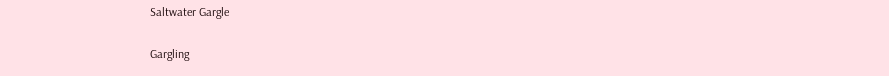Saltwater Gargle

Gargling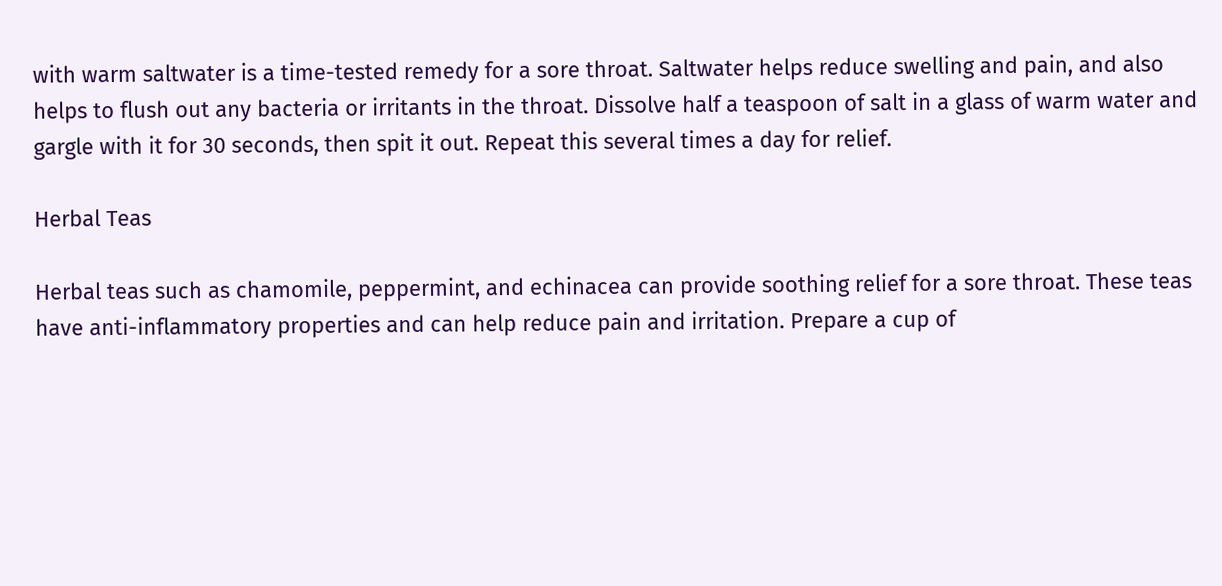with warm saltwater is a time-tested remedy for a sore throat. Saltwater helps reduce swelling and pain, and also helps to flush out any bacteria or irritants in the throat. Dissolve half a teaspoon of salt in a glass of warm water and gargle with it for 30 seconds, then spit it out. Repeat this several times a day for relief.

Herbal Teas

Herbal teas such as chamomile, peppermint, and echinacea can provide soothing relief for a sore throat. These teas have anti-inflammatory properties and can help reduce pain and irritation. Prepare a cup of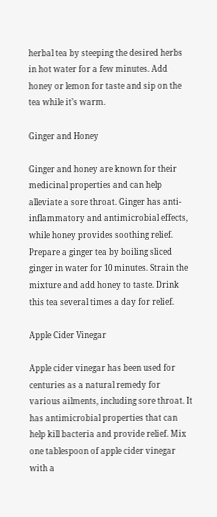herbal tea by steeping the desired herbs in hot water for a few minutes. Add honey or lemon for taste and sip on the tea while it’s warm.

Ginger and Honey

Ginger and honey are known for their medicinal properties and can help alleviate a sore throat. Ginger has anti-inflammatory and antimicrobial effects, while honey provides soothing relief. Prepare a ginger tea by boiling sliced ginger in water for 10 minutes. Strain the mixture and add honey to taste. Drink this tea several times a day for relief.

Apple Cider Vinegar

Apple cider vinegar has been used for centuries as a natural remedy for various ailments, including sore throat. It has antimicrobial properties that can help kill bacteria and provide relief. Mix one tablespoon of apple cider vinegar with a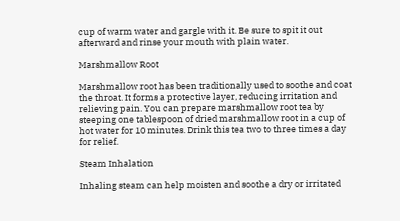cup of warm water and gargle with it. Be sure to spit it out afterward and rinse your mouth with plain water.

Marshmallow Root

Marshmallow root has been traditionally used to soothe and coat the throat. It forms a protective layer, reducing irritation and relieving pain. You can prepare marshmallow root tea by steeping one tablespoon of dried marshmallow root in a cup of hot water for 10 minutes. Drink this tea two to three times a day for relief.

Steam Inhalation

Inhaling steam can help moisten and soothe a dry or irritated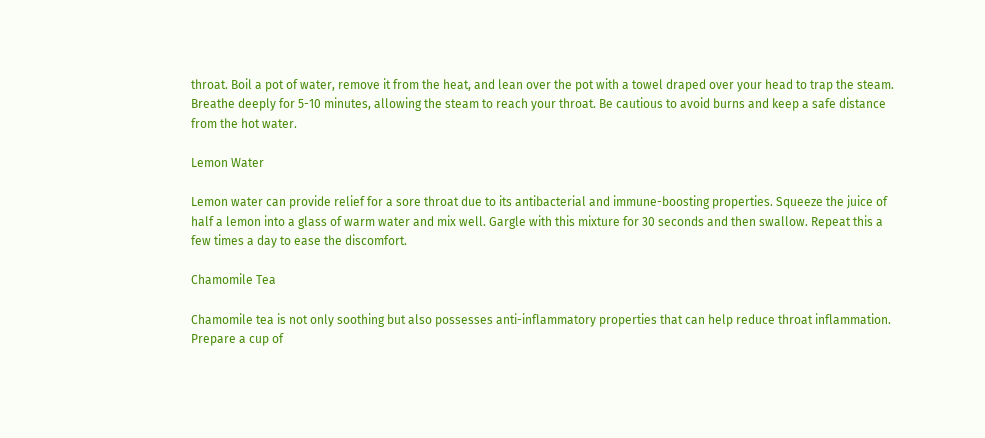throat. Boil a pot of water, remove it from the heat, and lean over the pot with a towel draped over your head to trap the steam. Breathe deeply for 5-10 minutes, allowing the steam to reach your throat. Be cautious to avoid burns and keep a safe distance from the hot water.

Lemon Water

Lemon water can provide relief for a sore throat due to its antibacterial and immune-boosting properties. Squeeze the juice of half a lemon into a glass of warm water and mix well. Gargle with this mixture for 30 seconds and then swallow. Repeat this a few times a day to ease the discomfort.

Chamomile Tea

Chamomile tea is not only soothing but also possesses anti-inflammatory properties that can help reduce throat inflammation. Prepare a cup of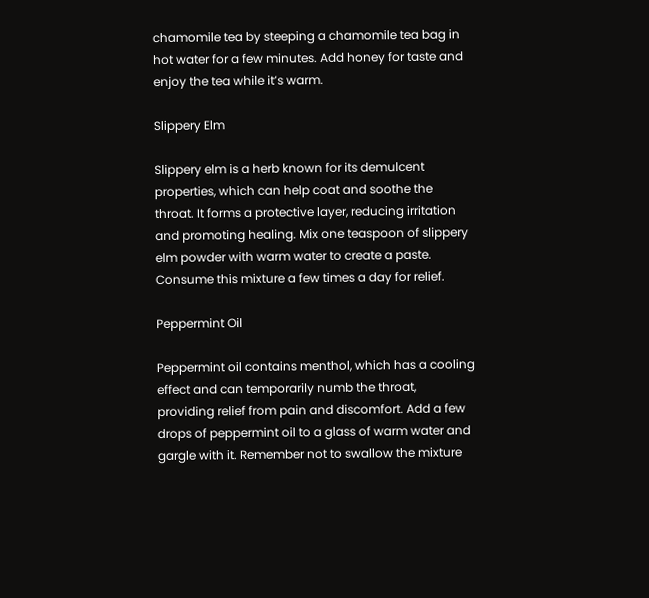chamomile tea by steeping a chamomile tea bag in hot water for a few minutes. Add honey for taste and enjoy the tea while it’s warm.

Slippery Elm

Slippery elm is a herb known for its demulcent properties, which can help coat and soothe the throat. It forms a protective layer, reducing irritation and promoting healing. Mix one teaspoon of slippery elm powder with warm water to create a paste. Consume this mixture a few times a day for relief.

Peppermint Oil

Peppermint oil contains menthol, which has a cooling effect and can temporarily numb the throat, providing relief from pain and discomfort. Add a few drops of peppermint oil to a glass of warm water and gargle with it. Remember not to swallow the mixture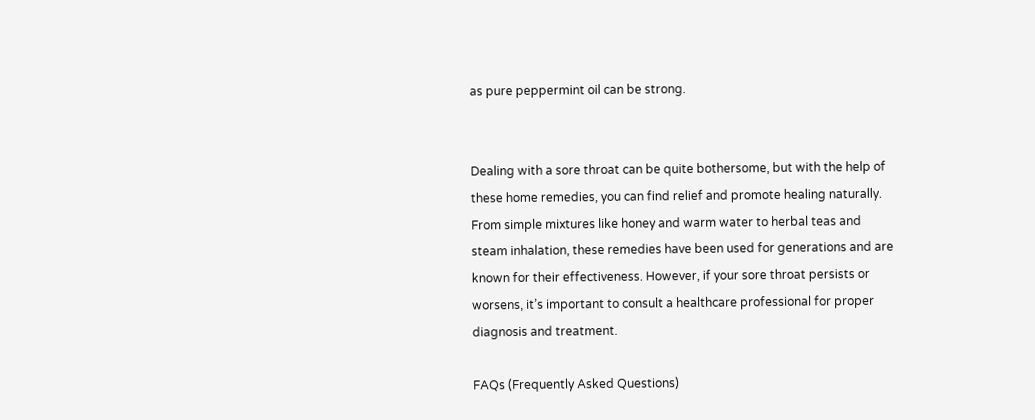as pure peppermint oil can be strong.


Dealing with a sore throat can be quite bothersome, but with the help of these home remedies, you can find relief and promote healing naturally. From simple mixtures like honey and warm water to herbal teas and steam inhalation, these remedies have been used for generations and are known for their effectiveness. However, if your sore throat persists or worsens, it’s important to consult a healthcare professional for proper diagnosis and treatment.

FAQs (Frequently Asked Questions)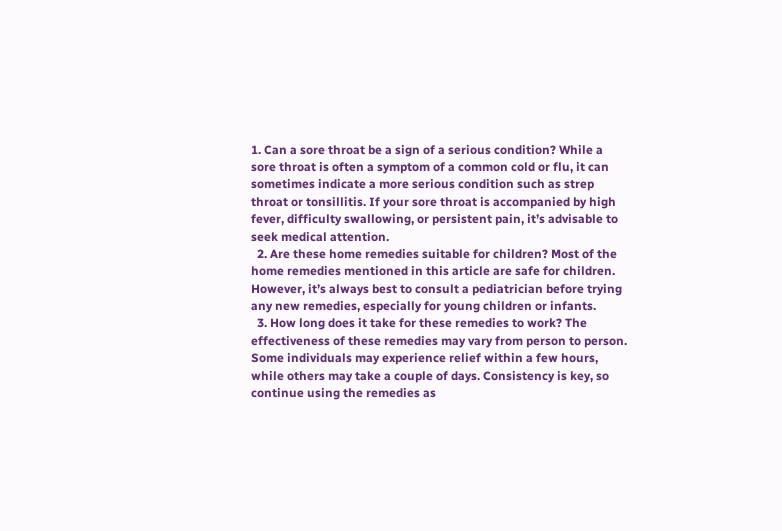1. Can a sore throat be a sign of a serious condition? While a sore throat is often a symptom of a common cold or flu, it can sometimes indicate a more serious condition such as strep throat or tonsillitis. If your sore throat is accompanied by high fever, difficulty swallowing, or persistent pain, it’s advisable to seek medical attention.
  2. Are these home remedies suitable for children? Most of the home remedies mentioned in this article are safe for children. However, it’s always best to consult a pediatrician before trying any new remedies, especially for young children or infants.
  3. How long does it take for these remedies to work? The effectiveness of these remedies may vary from person to person. Some individuals may experience relief within a few hours, while others may take a couple of days. Consistency is key, so continue using the remedies as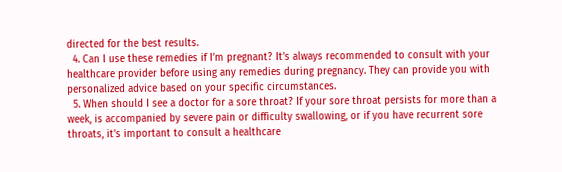directed for the best results.
  4. Can I use these remedies if I’m pregnant? It’s always recommended to consult with your healthcare provider before using any remedies during pregnancy. They can provide you with personalized advice based on your specific circumstances.
  5. When should I see a doctor for a sore throat? If your sore throat persists for more than a week, is accompanied by severe pain or difficulty swallowing, or if you have recurrent sore throats, it’s important to consult a healthcare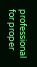professional for proper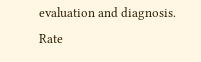evaluation and diagnosis.
Rate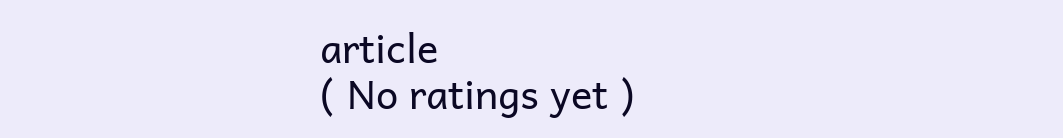article
( No ratings yet )